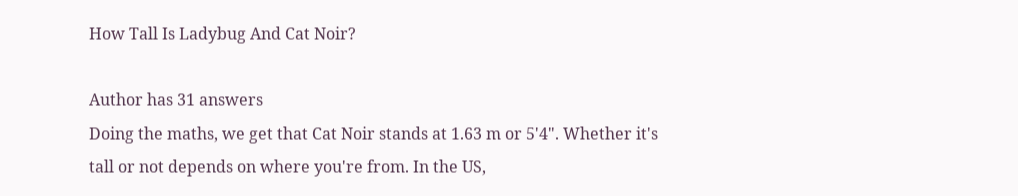How Tall Is Ladybug And Cat Noir?

Author has 31 answers
Doing the maths, we get that Cat Noir stands at 1.63 m or 5'4". Whether it's tall or not depends on where you're from. In the US,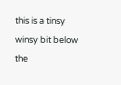this is a tinsy winsy bit below the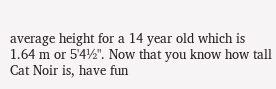average height for a 14 year old which is 1.64 m or 5'4½". Now that you know how tall Cat Noir is, have fun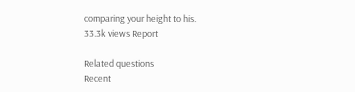comparing your height to his.
33.3k views Report

Related questions
Recent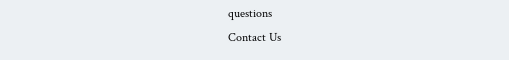questions
Contact Us